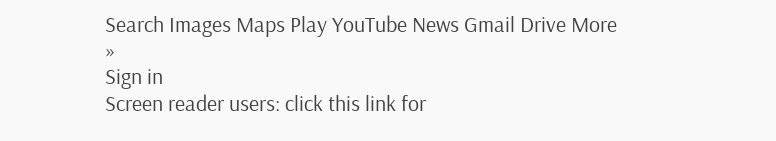Search Images Maps Play YouTube News Gmail Drive More »
Sign in
Screen reader users: click this link for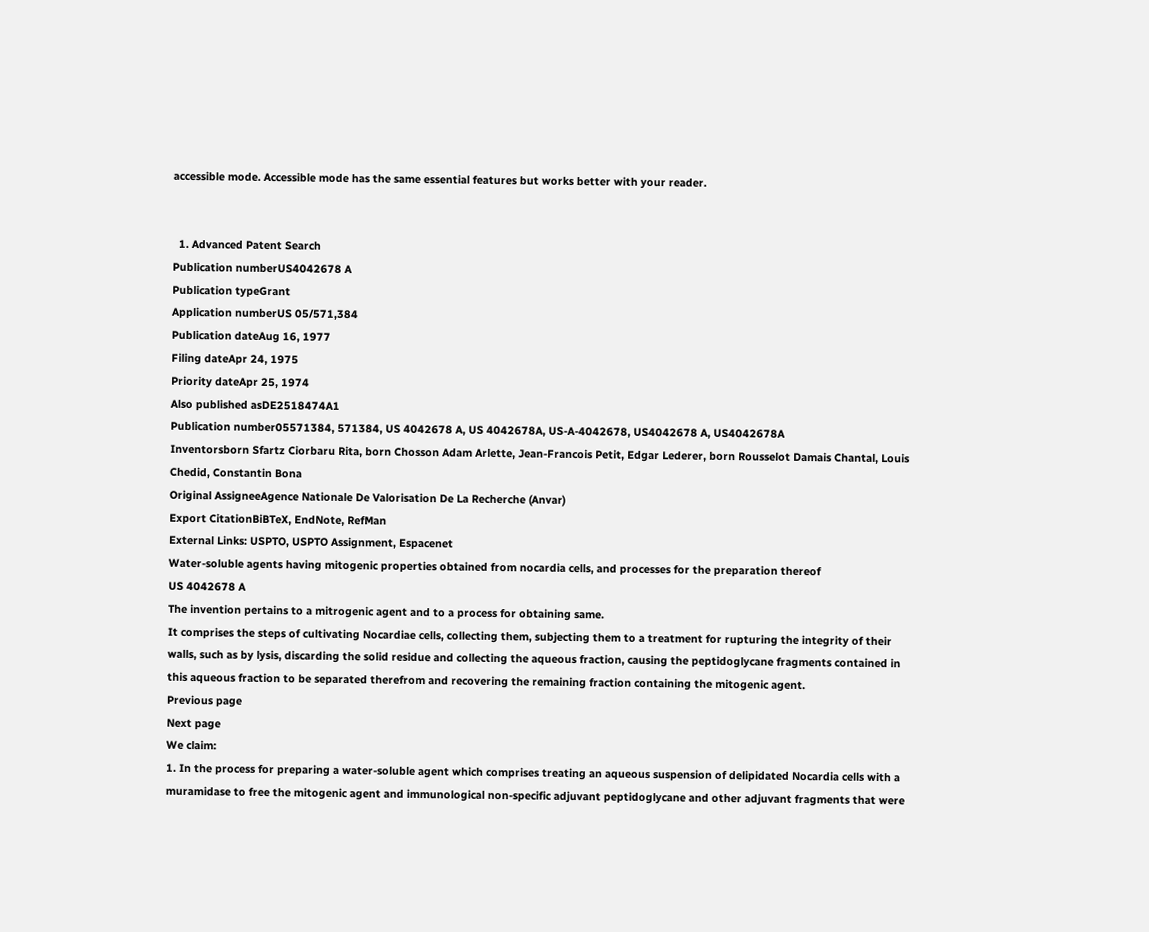accessible mode. Accessible mode has the same essential features but works better with your reader.


  1. Advanced Patent Search
Publication numberUS4042678 A
Publication typeGrant
Application numberUS 05/571,384
Publication dateAug 16, 1977
Filing dateApr 24, 1975
Priority dateApr 25, 1974
Also published asDE2518474A1
Publication number05571384, 571384, US 4042678 A, US 4042678A, US-A-4042678, US4042678 A, US4042678A
Inventorsborn Sfartz Ciorbaru Rita, born Chosson Adam Arlette, Jean-Francois Petit, Edgar Lederer, born Rousselot Damais Chantal, Louis Chedid, Constantin Bona
Original AssigneeAgence Nationale De Valorisation De La Recherche (Anvar)
Export CitationBiBTeX, EndNote, RefMan
External Links: USPTO, USPTO Assignment, Espacenet
Water-soluble agents having mitogenic properties obtained from nocardia cells, and processes for the preparation thereof
US 4042678 A
The invention pertains to a mitrogenic agent and to a process for obtaining same.
It comprises the steps of cultivating Nocardiae cells, collecting them, subjecting them to a treatment for rupturing the integrity of their walls, such as by lysis, discarding the solid residue and collecting the aqueous fraction, causing the peptidoglycane fragments contained in this aqueous fraction to be separated therefrom and recovering the remaining fraction containing the mitogenic agent.
Previous page
Next page
We claim:
1. In the process for preparing a water-soluble agent which comprises treating an aqueous suspension of delipidated Nocardia cells with a muramidase to free the mitogenic agent and immunological non-specific adjuvant peptidoglycane and other adjuvant fragments that were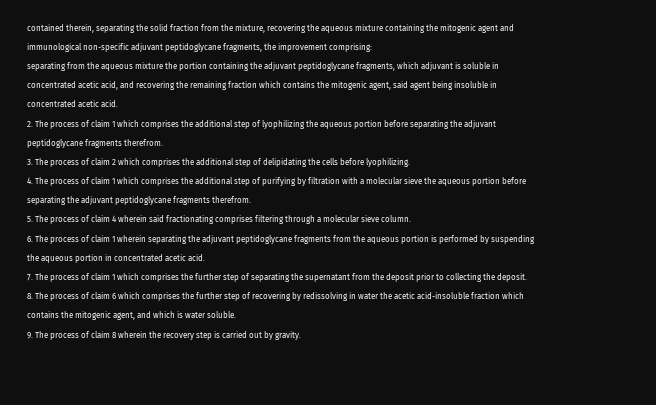contained therein, separating the solid fraction from the mixture, recovering the aqueous mixture containing the mitogenic agent and immunological non-specific adjuvant peptidoglycane fragments, the improvement comprising:
separating from the aqueous mixture the portion containing the adjuvant peptidoglycane fragments, which adjuvant is soluble in concentrated acetic acid, and recovering the remaining fraction which contains the mitogenic agent, said agent being insoluble in concentrated acetic acid.
2. The process of claim 1 which comprises the additional step of lyophilizing the aqueous portion before separating the adjuvant peptidoglycane fragments therefrom.
3. The process of claim 2 which comprises the additional step of delipidating the cells before lyophilizing.
4. The process of claim 1 which comprises the additional step of purifying by filtration with a molecular sieve the aqueous portion before separating the adjuvant peptidoglycane fragments therefrom.
5. The process of claim 4 wherein said fractionating comprises filtering through a molecular sieve column.
6. The process of claim 1 wherein separating the adjuvant peptidoglycane fragments from the aqueous portion is performed by suspending the aqueous portion in concentrated acetic acid.
7. The process of claim 1 which comprises the further step of separating the supernatant from the deposit prior to collecting the deposit.
8. The process of claim 6 which comprises the further step of recovering by redissolving in water the acetic acid-insoluble fraction which contains the mitogenic agent, and which is water soluble.
9. The process of claim 8 wherein the recovery step is carried out by gravity.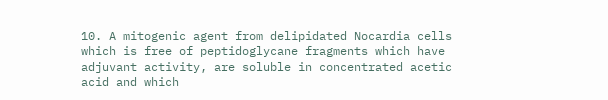10. A mitogenic agent from delipidated Nocardia cells which is free of peptidoglycane fragments which have adjuvant activity, are soluble in concentrated acetic acid and which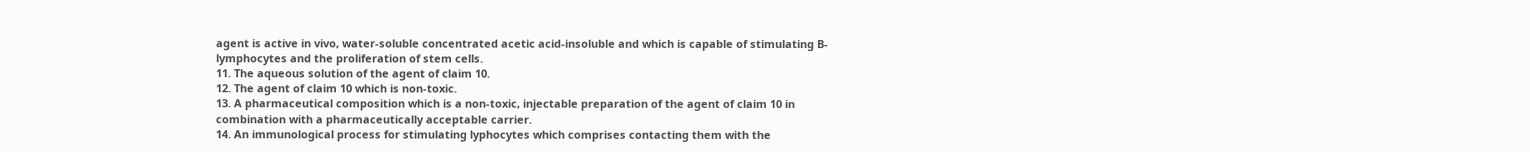agent is active in vivo, water-soluble concentrated acetic acid-insoluble and which is capable of stimulating B-lymphocytes and the proliferation of stem cells.
11. The aqueous solution of the agent of claim 10.
12. The agent of claim 10 which is non-toxic.
13. A pharmaceutical composition which is a non-toxic, injectable preparation of the agent of claim 10 in combination with a pharmaceutically acceptable carrier.
14. An immunological process for stimulating lyphocytes which comprises contacting them with the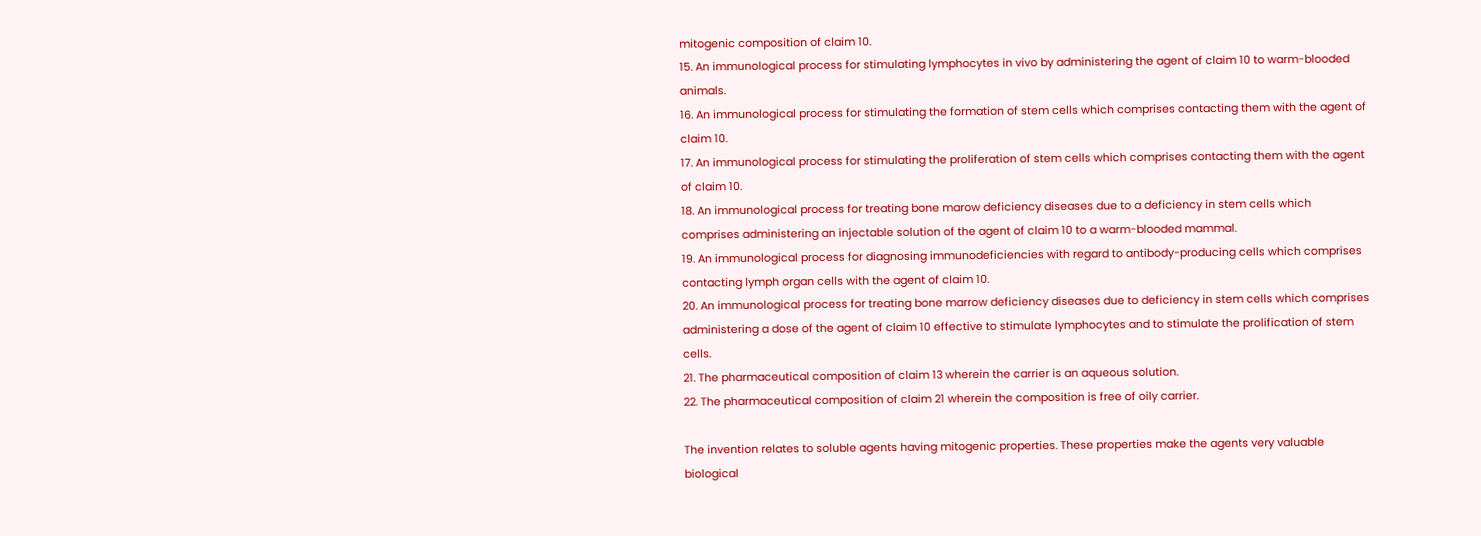mitogenic composition of claim 10.
15. An immunological process for stimulating lymphocytes in vivo by administering the agent of claim 10 to warm-blooded animals.
16. An immunological process for stimulating the formation of stem cells which comprises contacting them with the agent of claim 10.
17. An immunological process for stimulating the proliferation of stem cells which comprises contacting them with the agent of claim 10.
18. An immunological process for treating bone marow deficiency diseases due to a deficiency in stem cells which comprises administering an injectable solution of the agent of claim 10 to a warm-blooded mammal.
19. An immunological process for diagnosing immunodeficiencies with regard to antibody-producing cells which comprises contacting lymph organ cells with the agent of claim 10.
20. An immunological process for treating bone marrow deficiency diseases due to deficiency in stem cells which comprises administering a dose of the agent of claim 10 effective to stimulate lymphocytes and to stimulate the prolification of stem cells.
21. The pharmaceutical composition of claim 13 wherein the carrier is an aqueous solution.
22. The pharmaceutical composition of claim 21 wherein the composition is free of oily carrier.

The invention relates to soluble agents having mitogenic properties. These properties make the agents very valuable biological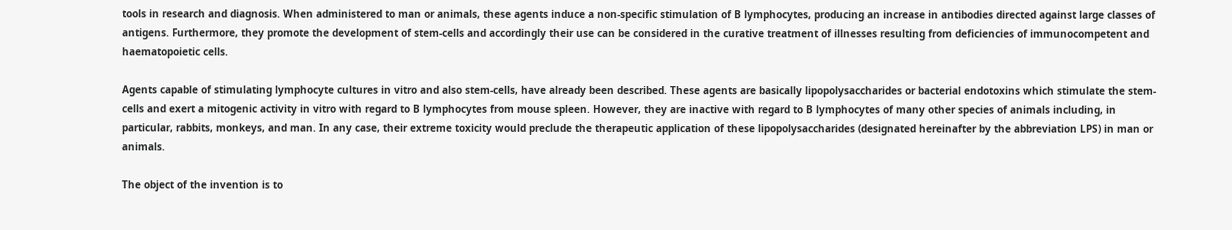tools in research and diagnosis. When administered to man or animals, these agents induce a non-specific stimulation of B lymphocytes, producing an increase in antibodies directed against large classes of antigens. Furthermore, they promote the development of stem-cells and accordingly their use can be considered in the curative treatment of illnesses resulting from deficiencies of immunocompetent and haematopoietic cells.

Agents capable of stimulating lymphocyte cultures in vitro and also stem-cells, have already been described. These agents are basically lipopolysaccharides or bacterial endotoxins which stimulate the stem-cells and exert a mitogenic activity in vitro with regard to B lymphocytes from mouse spleen. However, they are inactive with regard to B lymphocytes of many other species of animals including, in particular, rabbits, monkeys, and man. In any case, their extreme toxicity would preclude the therapeutic application of these lipopolysaccharides (designated hereinafter by the abbreviation LPS) in man or animals.

The object of the invention is to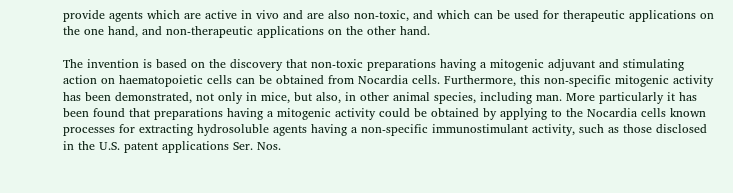provide agents which are active in vivo and are also non-toxic, and which can be used for therapeutic applications on the one hand, and non-therapeutic applications on the other hand.

The invention is based on the discovery that non-toxic preparations having a mitogenic adjuvant and stimulating action on haematopoietic cells can be obtained from Nocardia cells. Furthermore, this non-specific mitogenic activity has been demonstrated, not only in mice, but also, in other animal species, including man. More particularly it has been found that preparations having a mitogenic activity could be obtained by applying to the Nocardia cells known processes for extracting hydrosoluble agents having a non-specific immunostimulant activity, such as those disclosed in the U.S. patent applications Ser. Nos.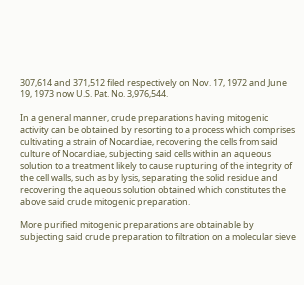307,614 and 371,512 filed respectively on Nov. 17, 1972 and June 19, 1973 now U.S. Pat. No. 3,976,544.

In a general manner, crude preparations having mitogenic activity can be obtained by resorting to a process which comprises cultivating a strain of Nocardiae, recovering the cells from said culture of Nocardiae, subjecting said cells within an aqueous solution to a treatment likely to cause rupturing of the integrity of the cell walls, such as by lysis, separating the solid residue and recovering the aqueous solution obtained which constitutes the above said crude mitogenic preparation.

More purified mitogenic preparations are obtainable by subjecting said crude preparation to filtration on a molecular sieve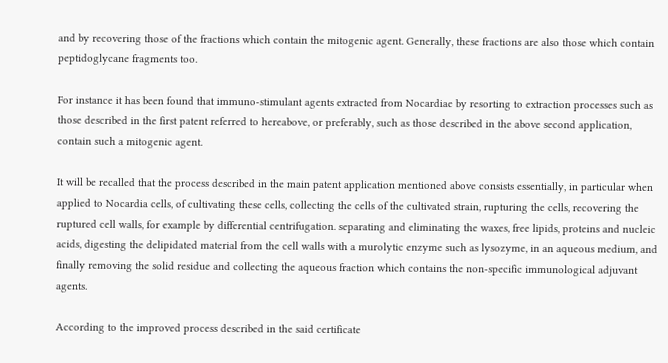and by recovering those of the fractions which contain the mitogenic agent. Generally, these fractions are also those which contain peptidoglycane fragments too.

For instance it has been found that immuno-stimulant agents extracted from Nocardiae by resorting to extraction processes such as those described in the first patent referred to hereabove, or preferably, such as those described in the above second application, contain such a mitogenic agent.

It will be recalled that the process described in the main patent application mentioned above consists essentially, in particular when applied to Nocardia cells, of cultivating these cells, collecting the cells of the cultivated strain, rupturing the cells, recovering the ruptured cell walls, for example by differential centrifugation. separating and eliminating the waxes, free lipids, proteins and nucleic acids, digesting the delipidated material from the cell walls with a murolytic enzyme such as lysozyme, in an aqueous medium, and finally removing the solid residue and collecting the aqueous fraction which contains the non-specific immunological adjuvant agents.

According to the improved process described in the said certificate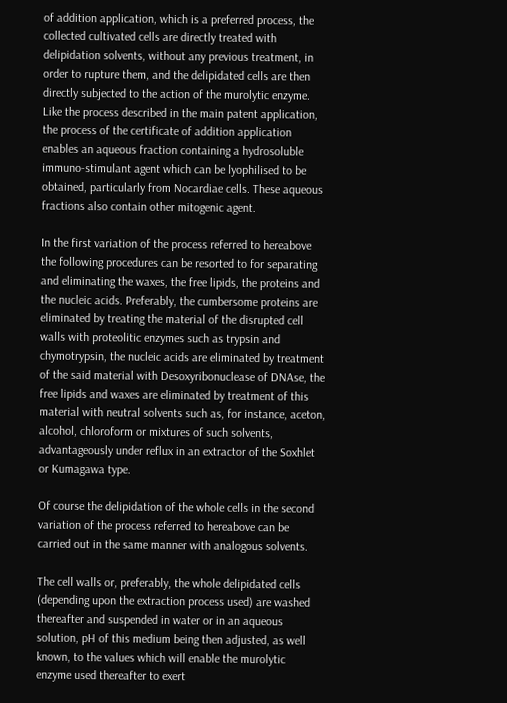of addition application, which is a preferred process, the collected cultivated cells are directly treated with delipidation solvents, without any previous treatment, in order to rupture them, and the delipidated cells are then directly subjected to the action of the murolytic enzyme. Like the process described in the main patent application, the process of the certificate of addition application enables an aqueous fraction containing a hydrosoluble immuno-stimulant agent which can be lyophilised to be obtained, particularly from Nocardiae cells. These aqueous fractions also contain other mitogenic agent.

In the first variation of the process referred to hereabove the following procedures can be resorted to for separating and eliminating the waxes, the free lipids, the proteins and the nucleic acids. Preferably, the cumbersome proteins are eliminated by treating the material of the disrupted cell walls with proteolitic enzymes such as trypsin and chymotrypsin, the nucleic acids are eliminated by treatment of the said material with Desoxyribonuclease of DNAse, the free lipids and waxes are eliminated by treatment of this material with neutral solvents such as, for instance, aceton, alcohol, chloroform or mixtures of such solvents, advantageously under reflux in an extractor of the Soxhlet or Kumagawa type.

Of course the delipidation of the whole cells in the second variation of the process referred to hereabove can be carried out in the same manner with analogous solvents.

The cell walls or, preferably, the whole delipidated cells (depending upon the extraction process used) are washed thereafter and suspended in water or in an aqueous solution, pH of this medium being then adjusted, as well known, to the values which will enable the murolytic enzyme used thereafter to exert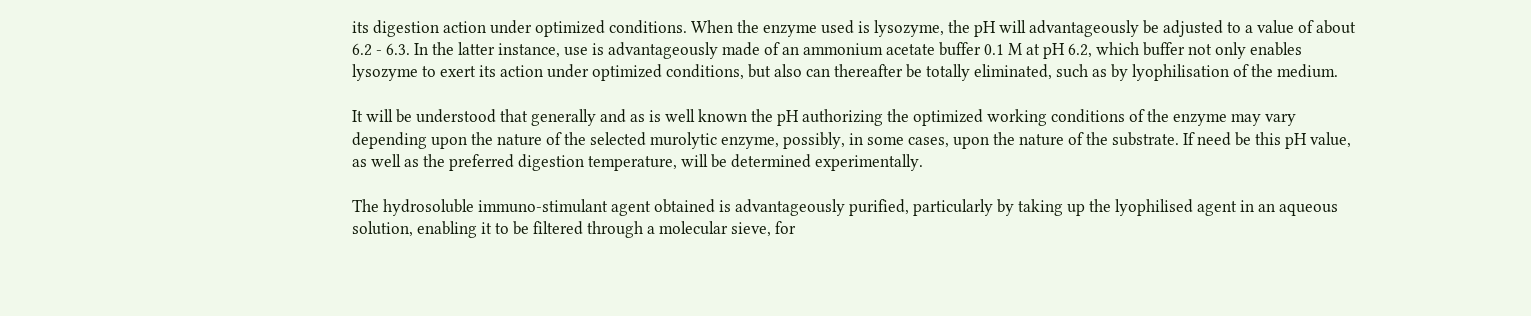its digestion action under optimized conditions. When the enzyme used is lysozyme, the pH will advantageously be adjusted to a value of about 6.2 - 6.3. In the latter instance, use is advantageously made of an ammonium acetate buffer 0.1 M at pH 6.2, which buffer not only enables lysozyme to exert its action under optimized conditions, but also can thereafter be totally eliminated, such as by lyophilisation of the medium.

It will be understood that generally and as is well known the pH authorizing the optimized working conditions of the enzyme may vary depending upon the nature of the selected murolytic enzyme, possibly, in some cases, upon the nature of the substrate. If need be this pH value, as well as the preferred digestion temperature, will be determined experimentally.

The hydrosoluble immuno-stimulant agent obtained is advantageously purified, particularly by taking up the lyophilised agent in an aqueous solution, enabling it to be filtered through a molecular sieve, for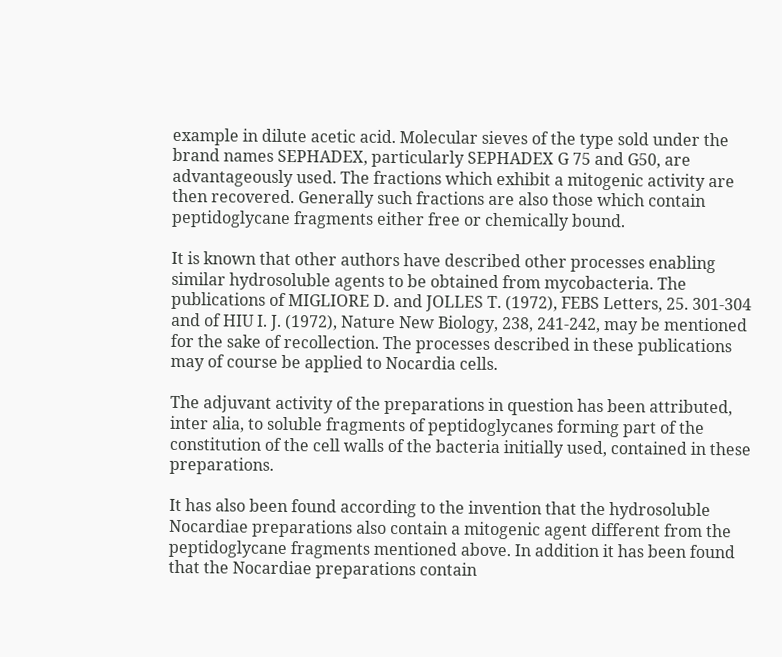example in dilute acetic acid. Molecular sieves of the type sold under the brand names SEPHADEX, particularly SEPHADEX G 75 and G50, are advantageously used. The fractions which exhibit a mitogenic activity are then recovered. Generally such fractions are also those which contain peptidoglycane fragments either free or chemically bound.

It is known that other authors have described other processes enabling similar hydrosoluble agents to be obtained from mycobacteria. The publications of MIGLIORE D. and JOLLES T. (1972), FEBS Letters, 25. 301-304 and of HIU I. J. (1972), Nature New Biology, 238, 241-242, may be mentioned for the sake of recollection. The processes described in these publications may of course be applied to Nocardia cells.

The adjuvant activity of the preparations in question has been attributed, inter alia, to soluble fragments of peptidoglycanes forming part of the constitution of the cell walls of the bacteria initially used, contained in these preparations.

It has also been found according to the invention that the hydrosoluble Nocardiae preparations also contain a mitogenic agent different from the peptidoglycane fragments mentioned above. In addition it has been found that the Nocardiae preparations contain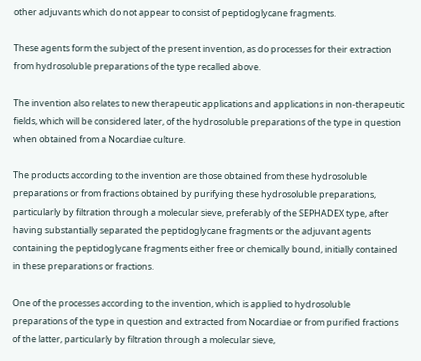other adjuvants which do not appear to consist of peptidoglycane fragments.

These agents form the subject of the present invention, as do processes for their extraction from hydrosoluble preparations of the type recalled above.

The invention also relates to new therapeutic applications and applications in non-therapeutic fields, which will be considered later, of the hydrosoluble preparations of the type in question when obtained from a Nocardiae culture.

The products according to the invention are those obtained from these hydrosoluble preparations or from fractions obtained by purifying these hydrosoluble preparations, particularly by filtration through a molecular sieve, preferably of the SEPHADEX type, after having substantially separated the peptidoglycane fragments or the adjuvant agents containing the peptidoglycane fragments either free or chemically bound, initially contained in these preparations or fractions.

One of the processes according to the invention, which is applied to hydrosoluble preparations of the type in question and extracted from Nocardiae or from purified fractions of the latter, particularly by filtration through a molecular sieve,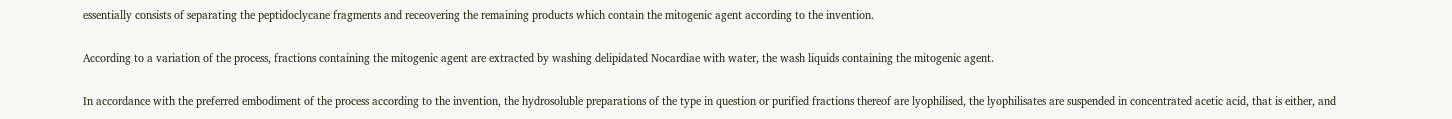essentially consists of separating the peptidoclycane fragments and receovering the remaining products which contain the mitogenic agent according to the invention.

According to a variation of the process, fractions containing the mitogenic agent are extracted by washing delipidated Nocardiae with water, the wash liquids containing the mitogenic agent.

In accordance with the preferred embodiment of the process according to the invention, the hydrosoluble preparations of the type in question or purified fractions thereof are lyophilised, the lyophilisates are suspended in concentrated acetic acid, that is either, and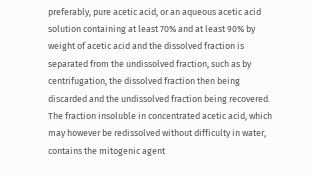preferably, pure acetic acid, or an aqueous acetic acid solution containing at least 70% and at least 90% by weight of acetic acid and the dissolved fraction is separated from the undissolved fraction, such as by centrifugation, the dissolved fraction then being discarded and the undissolved fraction being recovered. The fraction insoluble in concentrated acetic acid, which may however be redissolved without difficulty in water, contains the mitogenic agent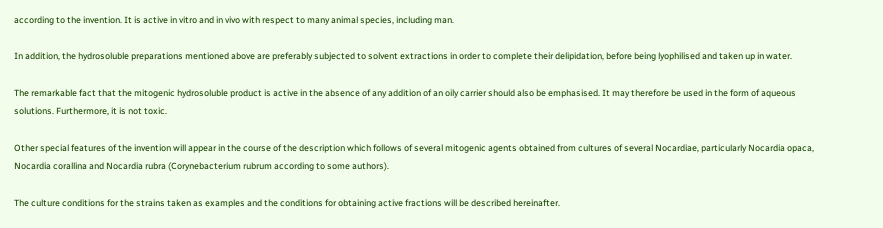according to the invention. It is active in vitro and in vivo with respect to many animal species, including man.

In addition, the hydrosoluble preparations mentioned above are preferably subjected to solvent extractions in order to complete their delipidation, before being lyophilised and taken up in water.

The remarkable fact that the mitogenic hydrosoluble product is active in the absence of any addition of an oily carrier should also be emphasised. It may therefore be used in the form of aqueous solutions. Furthermore, it is not toxic.

Other special features of the invention will appear in the course of the description which follows of several mitogenic agents obtained from cultures of several Nocardiae, particularly Nocardia opaca, Nocardia corallina and Nocardia rubra (Corynebacterium rubrum according to some authors).

The culture conditions for the strains taken as examples and the conditions for obtaining active fractions will be described hereinafter.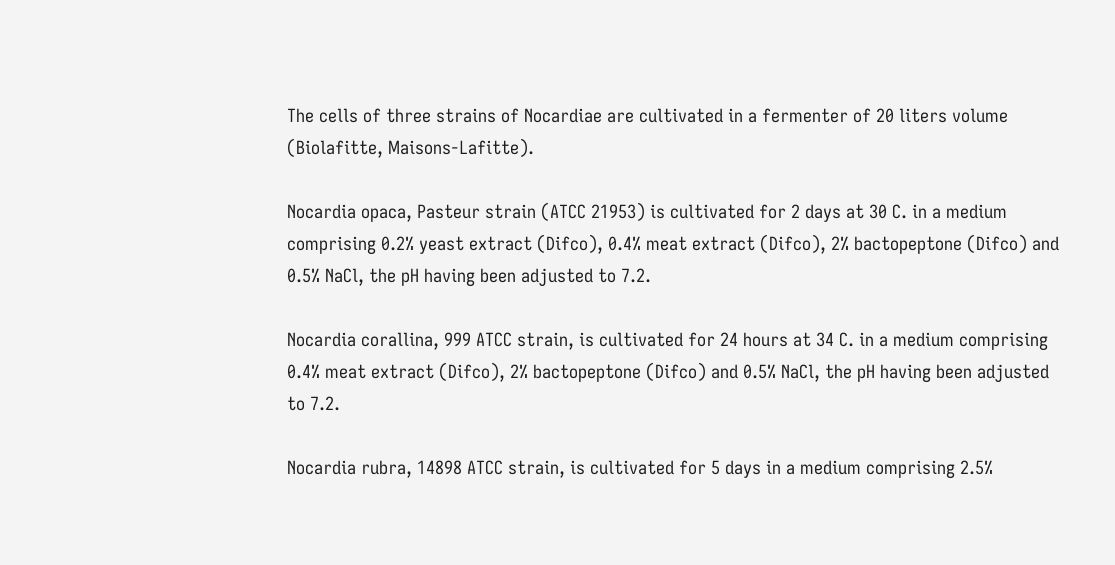The cells of three strains of Nocardiae are cultivated in a fermenter of 20 liters volume (Biolafitte, Maisons-Lafitte).

Nocardia opaca, Pasteur strain (ATCC 21953) is cultivated for 2 days at 30 C. in a medium comprising 0.2% yeast extract (Difco), 0.4% meat extract (Difco), 2% bactopeptone (Difco) and 0.5% NaCl, the pH having been adjusted to 7.2.

Nocardia corallina, 999 ATCC strain, is cultivated for 24 hours at 34 C. in a medium comprising 0.4% meat extract (Difco), 2% bactopeptone (Difco) and 0.5% NaCl, the pH having been adjusted to 7.2.

Nocardia rubra, 14898 ATCC strain, is cultivated for 5 days in a medium comprising 2.5%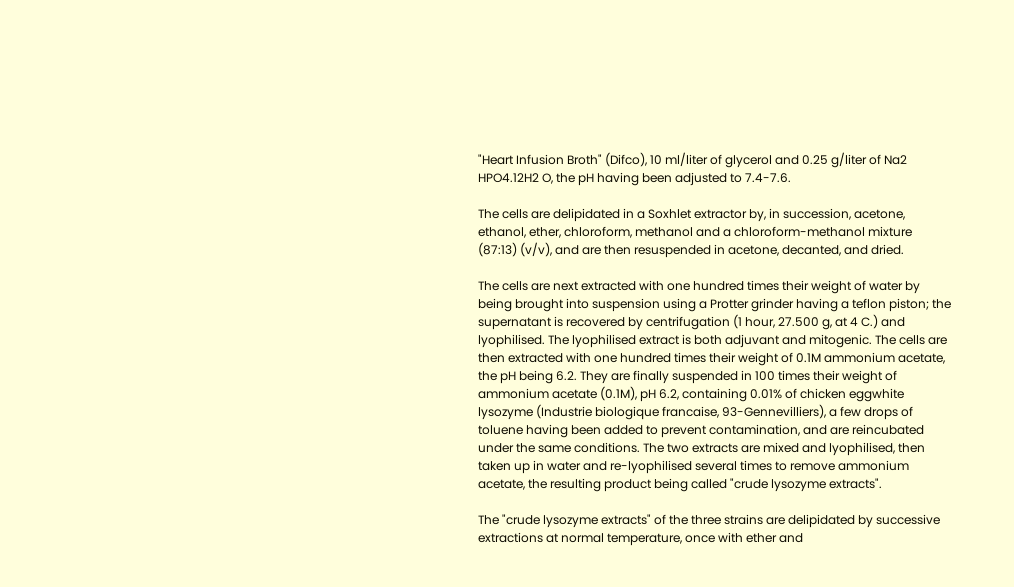"Heart Infusion Broth" (Difco), 10 ml/liter of glycerol and 0.25 g/liter of Na2 HPO4.12H2 O, the pH having been adjusted to 7.4-7.6.

The cells are delipidated in a Soxhlet extractor by, in succession, acetone, ethanol, ether, chloroform, methanol and a chloroform-methanol mixture (87:13) (v/v), and are then resuspended in acetone, decanted, and dried.

The cells are next extracted with one hundred times their weight of water by being brought into suspension using a Protter grinder having a teflon piston; the supernatant is recovered by centrifugation (1 hour, 27.500 g, at 4 C.) and lyophilised. The lyophilised extract is both adjuvant and mitogenic. The cells are then extracted with one hundred times their weight of 0.1M ammonium acetate, the pH being 6.2. They are finally suspended in 100 times their weight of ammonium acetate (0.1M), pH 6.2, containing 0.01% of chicken eggwhite lysozyme (Industrie biologique francaise, 93-Gennevilliers), a few drops of toluene having been added to prevent contamination, and are reincubated under the same conditions. The two extracts are mixed and lyophilised, then taken up in water and re-lyophilised several times to remove ammonium acetate, the resulting product being called "crude lysozyme extracts".

The "crude lysozyme extracts" of the three strains are delipidated by successive extractions at normal temperature, once with ether and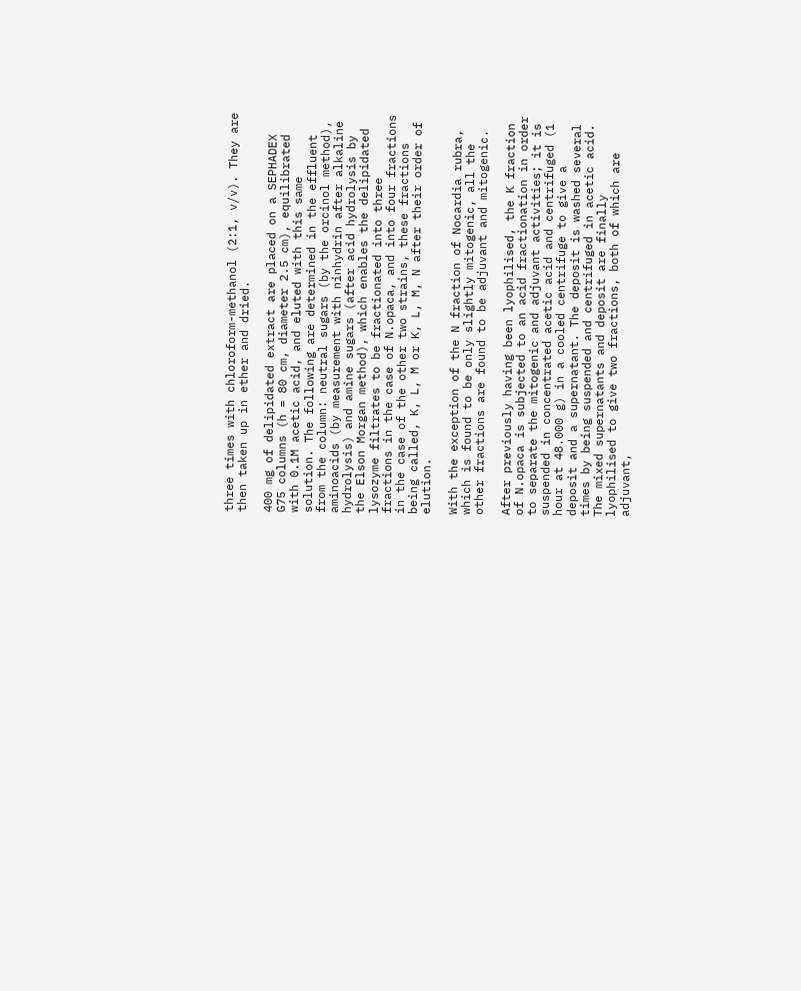three times with chloroform-methanol (2:1, v/v). They are then taken up in ether and dried.

400 mg of delipidated extract are placed on a SEPHADEX G75 columns (h = 80 cm, diameter 2.5 cm), equilibrated with 0.1M acetic acid, and eluted with this same solution. The following are determined in the effluent from the column: neutral sugars (by the orcinol method), aminoacids (by measurement with ninhydrin after alkaline hydrolysis) and amine sugars (after acid hydrolysis by the Elson Morgan method), which enables the delipidated lysozyme filtrates to be fractionated into three fractions in the case of N.opaca, and into four fractions in the case of the other two strains, these fractions being called, K, L, M or K, L, M, N after their order of elution.

With the exception of the N fraction of Nocardia rubra, which is found to be only slightly mitogenic, all the other fractions are found to be adjuvant and mitogenic.

After previously having been lyophilised, the K fraction of N.opaca is subjected to an acid fractionation in order to separate the mitogenic and adjuvant activities; it is suspended in concentrated acetic acid and centrifuged (1 hour at 48.000 g) in a cooled centrifuge to give a deposit and a supernatant. The deposit is washed several times by being suspended and centrifuged in acetic acid. The mixed supernatants and deposit are finally lyophilised to give two fractions, both of which are adjuvant,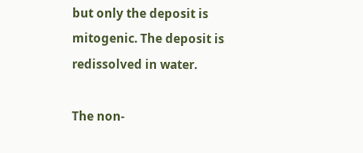but only the deposit is mitogenic. The deposit is redissolved in water.

The non-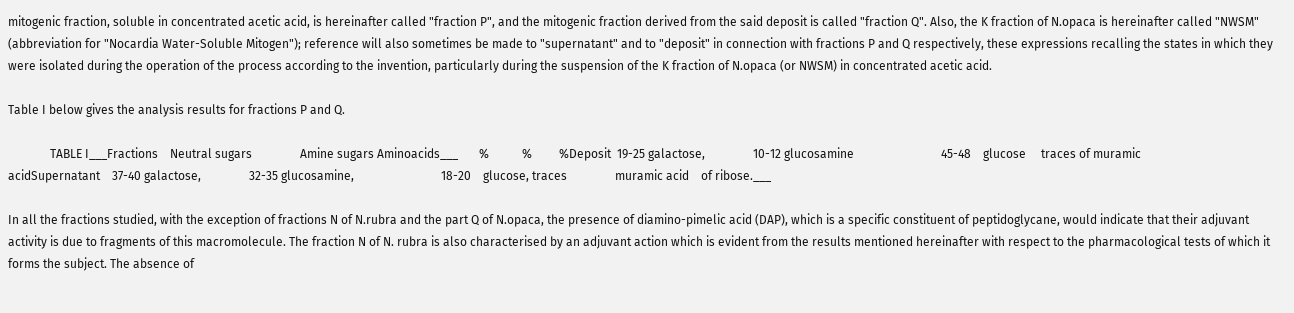mitogenic fraction, soluble in concentrated acetic acid, is hereinafter called "fraction P", and the mitogenic fraction derived from the said deposit is called "fraction Q". Also, the K fraction of N.opaca is hereinafter called "NWSM" (abbreviation for "Nocardia Water-Soluble Mitogen"); reference will also sometimes be made to "supernatant" and to "deposit" in connection with fractions P and Q respectively, these expressions recalling the states in which they were isolated during the operation of the process according to the invention, particularly during the suspension of the K fraction of N.opaca (or NWSM) in concentrated acetic acid.

Table I below gives the analysis results for fractions P and Q.

              TABLE I___Fractions    Neutral sugars                Amine sugars Aminoacids___       %           %         %Deposit  19-25 galactose,                10-12 glucosamine                             45-48    glucose     traces of muramic                acidSupernatant    37-40 galactose,                32-35 glucosamine,                             18-20    glucose, traces                muramic acid    of ribose.___

In all the fractions studied, with the exception of fractions N of N.rubra and the part Q of N.opaca, the presence of diamino-pimelic acid (DAP), which is a specific constituent of peptidoglycane, would indicate that their adjuvant activity is due to fragments of this macromolecule. The fraction N of N. rubra is also characterised by an adjuvant action which is evident from the results mentioned hereinafter with respect to the pharmacological tests of which it forms the subject. The absence of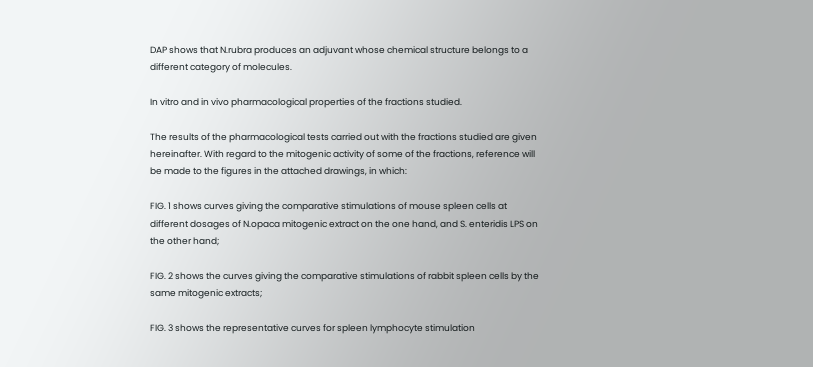DAP shows that N.rubra produces an adjuvant whose chemical structure belongs to a different category of molecules.

In vitro and in vivo pharmacological properties of the fractions studied.

The results of the pharmacological tests carried out with the fractions studied are given hereinafter. With regard to the mitogenic activity of some of the fractions, reference will be made to the figures in the attached drawings, in which:

FIG. 1 shows curves giving the comparative stimulations of mouse spleen cells at different dosages of N.opaca mitogenic extract on the one hand, and S. enteridis LPS on the other hand;

FIG. 2 shows the curves giving the comparative stimulations of rabbit spleen cells by the same mitogenic extracts;

FIG. 3 shows the representative curves for spleen lymphocyte stimulation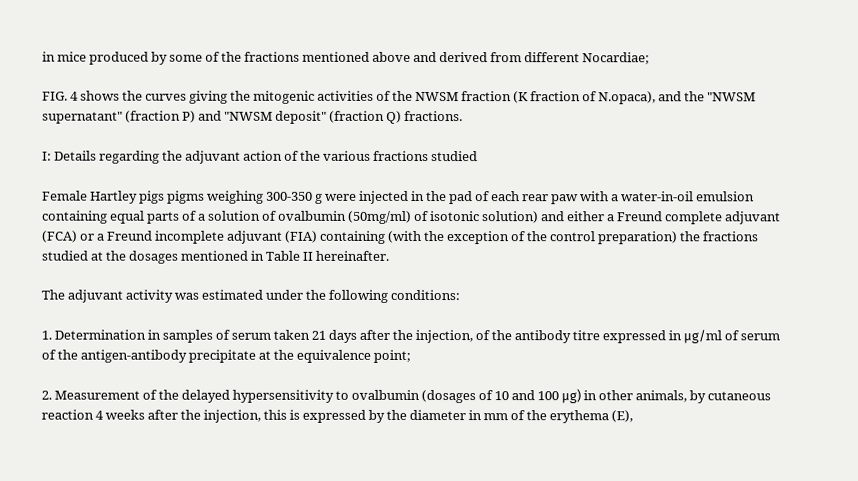in mice produced by some of the fractions mentioned above and derived from different Nocardiae;

FIG. 4 shows the curves giving the mitogenic activities of the NWSM fraction (K fraction of N.opaca), and the "NWSM supernatant" (fraction P) and "NWSM deposit" (fraction Q) fractions.

I: Details regarding the adjuvant action of the various fractions studied

Female Hartley pigs pigms weighing 300-350 g were injected in the pad of each rear paw with a water-in-oil emulsion containing equal parts of a solution of ovalbumin (50mg/ml) of isotonic solution) and either a Freund complete adjuvant (FCA) or a Freund incomplete adjuvant (FIA) containing (with the exception of the control preparation) the fractions studied at the dosages mentioned in Table II hereinafter.

The adjuvant activity was estimated under the following conditions:

1. Determination in samples of serum taken 21 days after the injection, of the antibody titre expressed in μg/ml of serum of the antigen-antibody precipitate at the equivalence point;

2. Measurement of the delayed hypersensitivity to ovalbumin (dosages of 10 and 100 μg) in other animals, by cutaneous reaction 4 weeks after the injection, this is expressed by the diameter in mm of the erythema (E),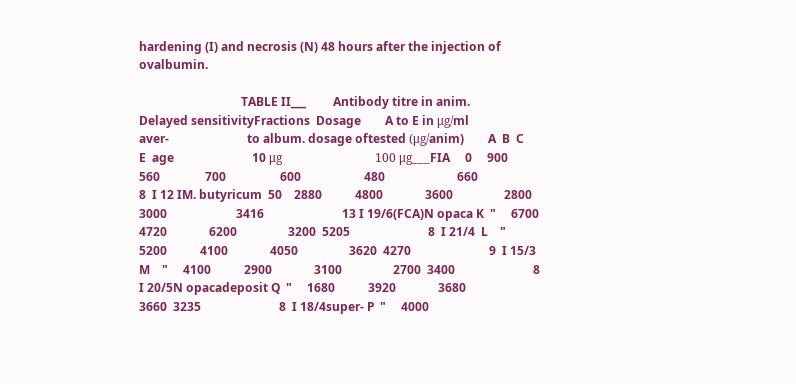hardening (I) and necrosis (N) 48 hours after the injection of ovalbumin.

                                  TABLE II___         Antibody titre in anim.                          Delayed sensitivityFractions  Dosage        A to E in μg/ml                       aver-                          to album. dosage oftested (μg/anim)        A  B  C     E  age                          10 μg                               100 μg___FIA     0     900            560               700                  600                     480                        660                          8  I 12 IM. butyricum  50    2880           4800              3600                 2800                    3000                       3416                          13 I 19/6(FCA)N opaca K  "     6700           4720              6200                 3200  5205                          8  I 21/4  L    "     5200           4100              4050                 3620  4270                          9  I 15/3  M    "     4100           2900              3100                 2700  3400                          8  I 20/5N opacadeposit Q  "     1680           3920              3680                 3660  3235                          8  I 18/4super- P  "     4000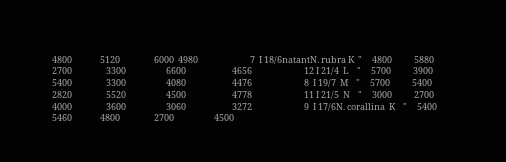4800              5120                 6000  4980                          7  I 18/6natantN. rubra K  "     4800           5880              2700                 3300                    6600                       4656                          12 I 21/4  L    "     5700           3900              5400                 3300                    4080                       4476                          8  I 19/7  M    "     5700           5400              2820                 5520                    4500                       4778                          11 I 21/5  N    "     3000           2700              4000                 3600                    3060                       3272                          9  I 17/6N. corallina  K    "     5400           5460              4800                 2700                    4500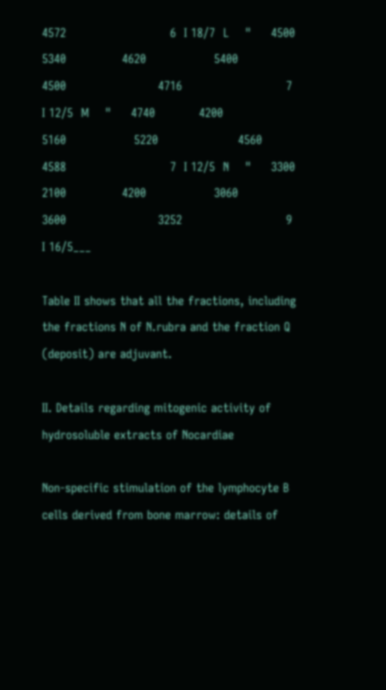4572                          6  I 18/7  L    "     4500           5340              4620                 5400                    4500                       4716                          7  I 12/5  M    "     4740           4200              5160                 5220                    4560                       4588                          7  I 12/5  N    "     3300           2100              4200                 3060                    3600                       3252                          9  I 16/5___

Table II shows that all the fractions, including the fractions N of N.rubra and the fraction Q (deposit) are adjuvant.

II. Details regarding mitogenic activity of hydrosoluble extracts of Nocardiae

Non-specific stimulation of the lymphocyte B cells derived from bone marrow: details of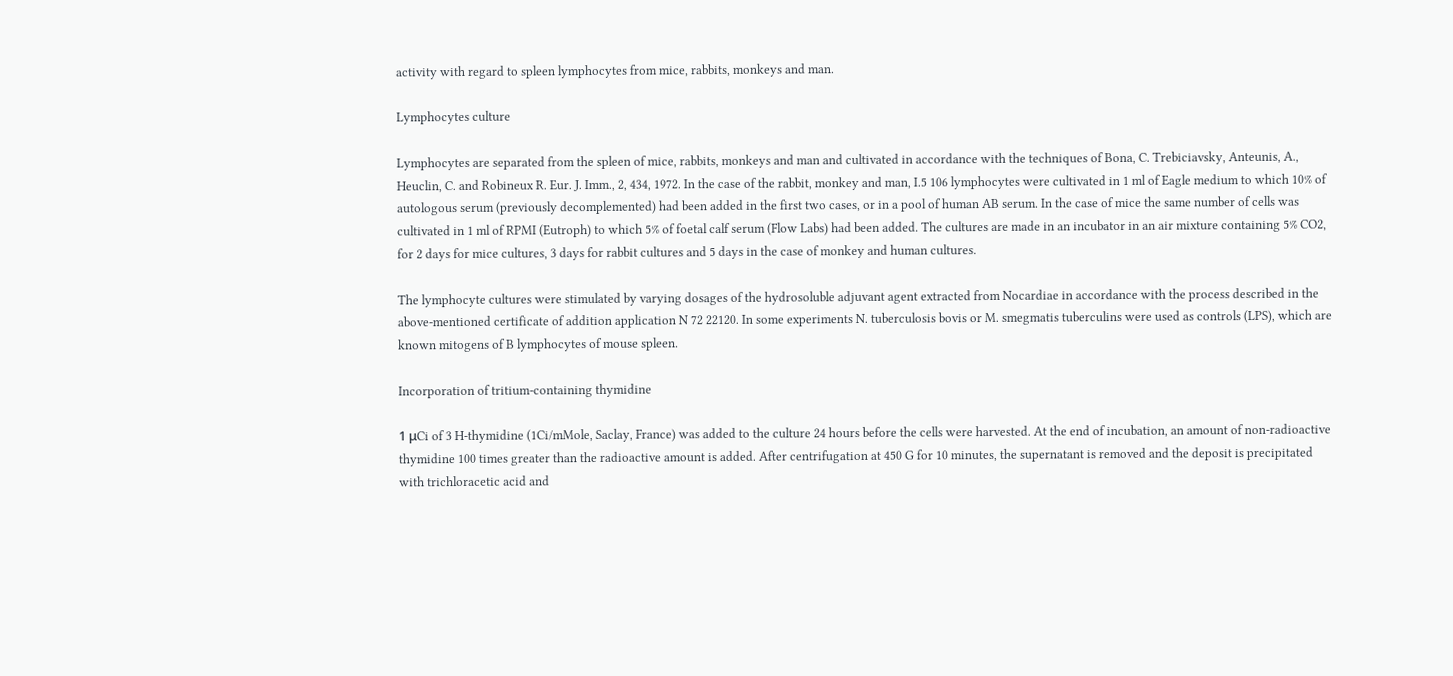activity with regard to spleen lymphocytes from mice, rabbits, monkeys and man.

Lymphocytes culture

Lymphocytes are separated from the spleen of mice, rabbits, monkeys and man and cultivated in accordance with the techniques of Bona, C. Trebiciavsky, Anteunis, A., Heuclin, C. and Robineux R. Eur. J. Imm., 2, 434, 1972. In the case of the rabbit, monkey and man, I.5 106 lymphocytes were cultivated in 1 ml of Eagle medium to which 10% of autologous serum (previously decomplemented) had been added in the first two cases, or in a pool of human AB serum. In the case of mice the same number of cells was cultivated in 1 ml of RPMI (Eutroph) to which 5% of foetal calf serum (Flow Labs) had been added. The cultures are made in an incubator in an air mixture containing 5% CO2, for 2 days for mice cultures, 3 days for rabbit cultures and 5 days in the case of monkey and human cultures.

The lymphocyte cultures were stimulated by varying dosages of the hydrosoluble adjuvant agent extracted from Nocardiae in accordance with the process described in the above-mentioned certificate of addition application N 72 22120. In some experiments N. tuberculosis bovis or M. smegmatis tuberculins were used as controls (LPS), which are known mitogens of B lymphocytes of mouse spleen.

Incorporation of tritium-containing thymidine

1 μCi of 3 H-thymidine (1Ci/mMole, Saclay, France) was added to the culture 24 hours before the cells were harvested. At the end of incubation, an amount of non-radioactive thymidine 100 times greater than the radioactive amount is added. After centrifugation at 450 G for 10 minutes, the supernatant is removed and the deposit is precipitated with trichloracetic acid and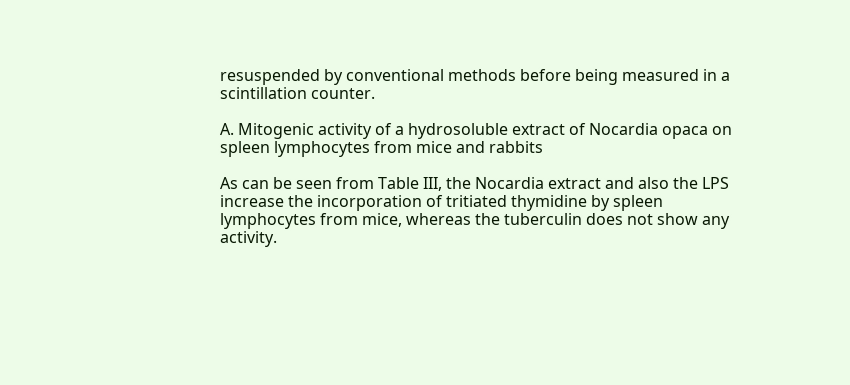resuspended by conventional methods before being measured in a scintillation counter.

A. Mitogenic activity of a hydrosoluble extract of Nocardia opaca on spleen lymphocytes from mice and rabbits

As can be seen from Table III, the Nocardia extract and also the LPS increase the incorporation of tritiated thymidine by spleen lymphocytes from mice, whereas the tuberculin does not show any activity.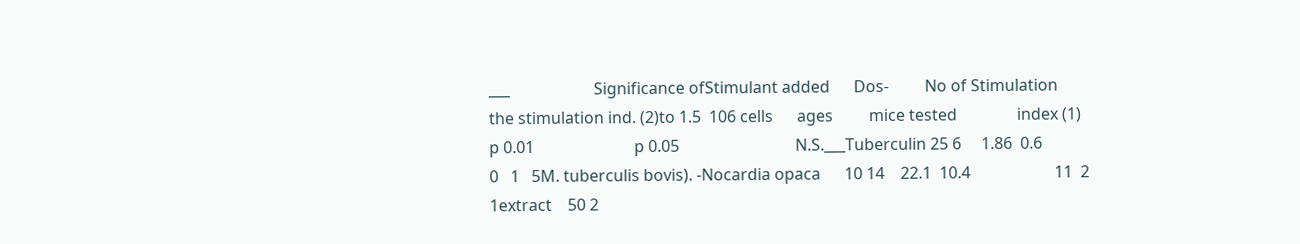___                     Significance ofStimulant added      Dos-         No of Stimulation                     the stimulation ind. (2)to 1.5  106 cells      ages         mice tested               index (1)                     p 0.01                         p 0.05                             N.S.___Tuberculin 25 6     1.86  0.6                     0   1   5M. tuberculis bovis). -Nocardia opaca      10 14    22.1  10.4                     11  2   1extract    50 2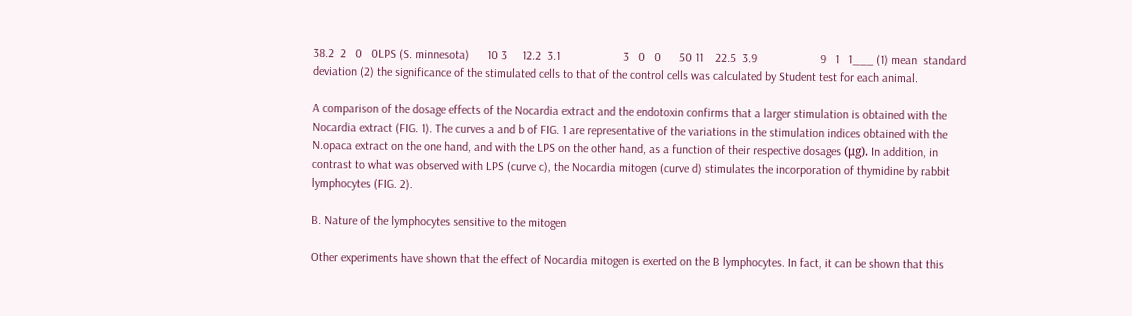38.2  2   0   0LPS (S. minnesota)      10 3     12.2  3.1                     3   0   0      50 11    22.5  3.9                     9   1   1___ (1) mean  standard deviation (2) the significance of the stimulated cells to that of the control cells was calculated by Student test for each animal.

A comparison of the dosage effects of the Nocardia extract and the endotoxin confirms that a larger stimulation is obtained with the Nocardia extract (FIG. 1). The curves a and b of FIG. 1 are representative of the variations in the stimulation indices obtained with the N.opaca extract on the one hand, and with the LPS on the other hand, as a function of their respective dosages (μg). In addition, in contrast to what was observed with LPS (curve c), the Nocardia mitogen (curve d) stimulates the incorporation of thymidine by rabbit lymphocytes (FIG. 2).

B. Nature of the lymphocytes sensitive to the mitogen

Other experiments have shown that the effect of Nocardia mitogen is exerted on the B lymphocytes. In fact, it can be shown that this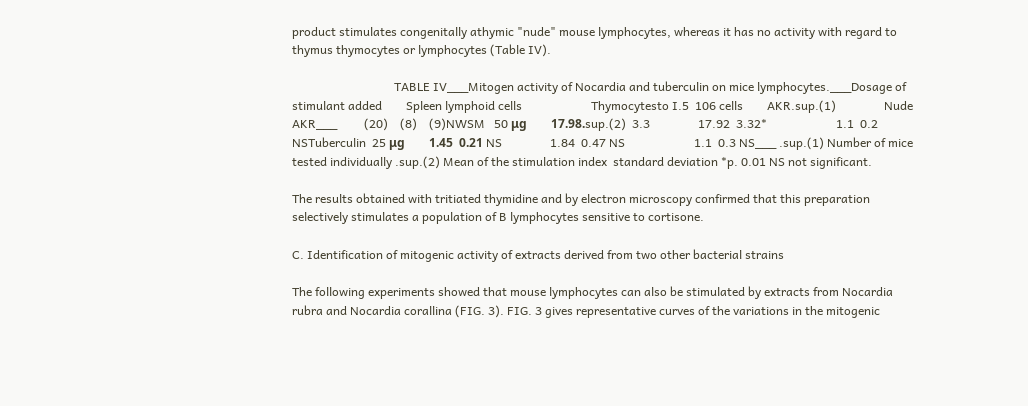product stimulates congenitally athymic "nude" mouse lymphocytes, whereas it has no activity with regard to thymus thymocytes or lymphocytes (Table IV).

                                  TABLE IV___Mitogen activity of Nocardia and tuberculin on mice lymphocytes.___Dosage of stimulant added        Spleen lymphoid cells                       Thymocytesto I.5  106 cells        AKR.sup.(1)                Nude   AKR___         (20)    (8)    (9)NWSM   50 μg        17.98.sup.(2)  3.3                17.92  3.32*                       1.1  0.2 NSTuberculin  25 μg        1.45  0.21 NS                1.84  0.47 NS                       1.1  0.3 NS___ .sup.(1) Number of mice tested individually .sup.(2) Mean of the stimulation index  standard deviation *p. 0.01 NS not significant.

The results obtained with tritiated thymidine and by electron microscopy confirmed that this preparation selectively stimulates a population of B lymphocytes sensitive to cortisone.

C. Identification of mitogenic activity of extracts derived from two other bacterial strains

The following experiments showed that mouse lymphocytes can also be stimulated by extracts from Nocardia rubra and Nocardia corallina (FIG. 3). FIG. 3 gives representative curves of the variations in the mitogenic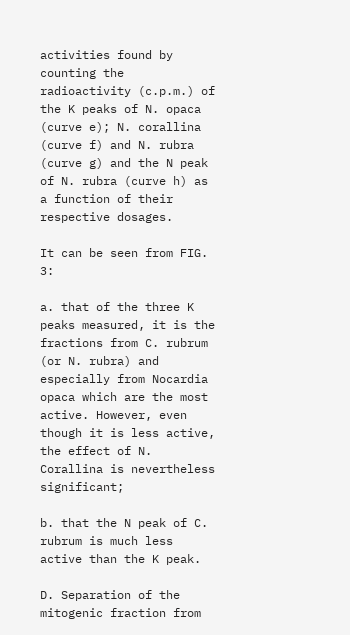activities found by counting the radioactivity (c.p.m.) of the K peaks of N. opaca (curve e); N. corallina (curve f) and N. rubra (curve g) and the N peak of N. rubra (curve h) as a function of their respective dosages.

It can be seen from FIG. 3:

a. that of the three K peaks measured, it is the fractions from C. rubrum (or N. rubra) and especially from Nocardia opaca which are the most active. However, even though it is less active, the effect of N. Corallina is nevertheless significant;

b. that the N peak of C. rubrum is much less active than the K peak.

D. Separation of the mitogenic fraction from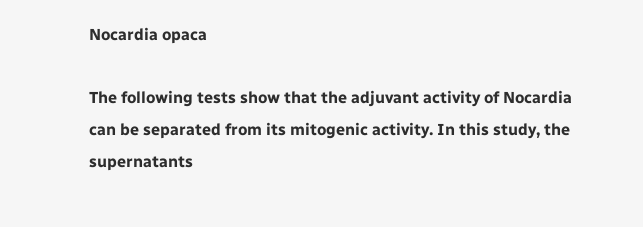Nocardia opaca

The following tests show that the adjuvant activity of Nocardia can be separated from its mitogenic activity. In this study, the supernatants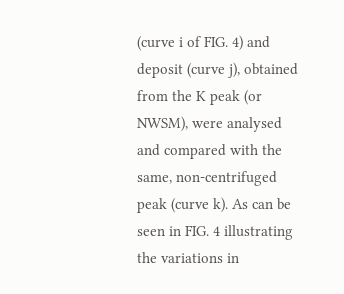(curve i of FIG. 4) and deposit (curve j), obtained from the K peak (or NWSM), were analysed and compared with the same, non-centrifuged peak (curve k). As can be seen in FIG. 4 illustrating the variations in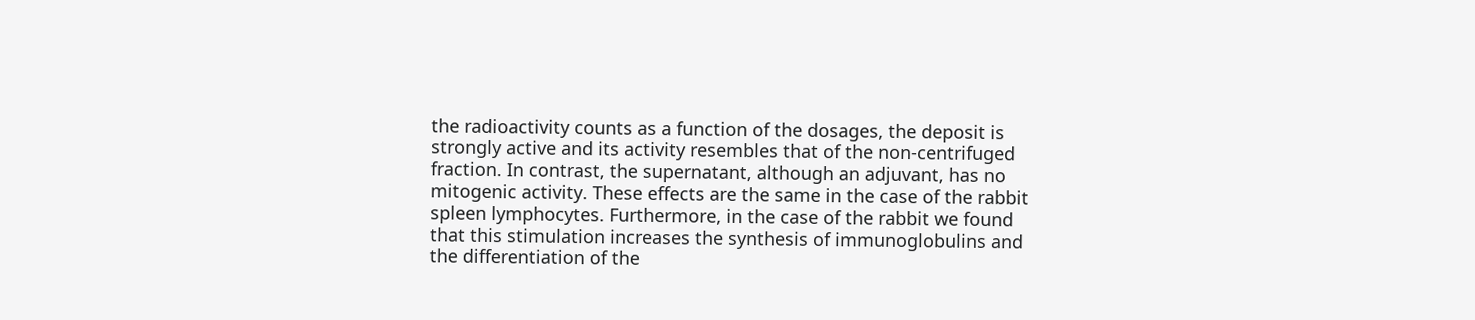the radioactivity counts as a function of the dosages, the deposit is strongly active and its activity resembles that of the non-centrifuged fraction. In contrast, the supernatant, although an adjuvant, has no mitogenic activity. These effects are the same in the case of the rabbit spleen lymphocytes. Furthermore, in the case of the rabbit we found that this stimulation increases the synthesis of immunoglobulins and the differentiation of the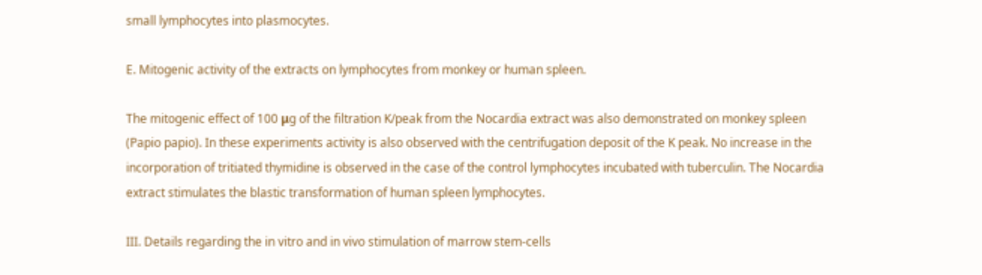small lymphocytes into plasmocytes.

E. Mitogenic activity of the extracts on lymphocytes from monkey or human spleen.

The mitogenic effect of 100 μg of the filtration K/peak from the Nocardia extract was also demonstrated on monkey spleen (Papio papio). In these experiments activity is also observed with the centrifugation deposit of the K peak. No increase in the incorporation of tritiated thymidine is observed in the case of the control lymphocytes incubated with tuberculin. The Nocardia extract stimulates the blastic transformation of human spleen lymphocytes.

III. Details regarding the in vitro and in vivo stimulation of marrow stem-cells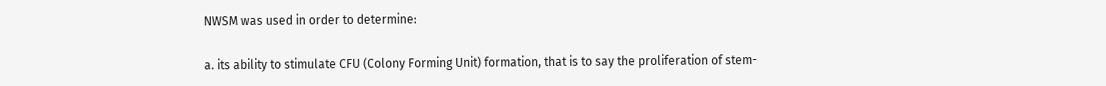NWSM was used in order to determine:

a. its ability to stimulate CFU (Colony Forming Unit) formation, that is to say the proliferation of stem-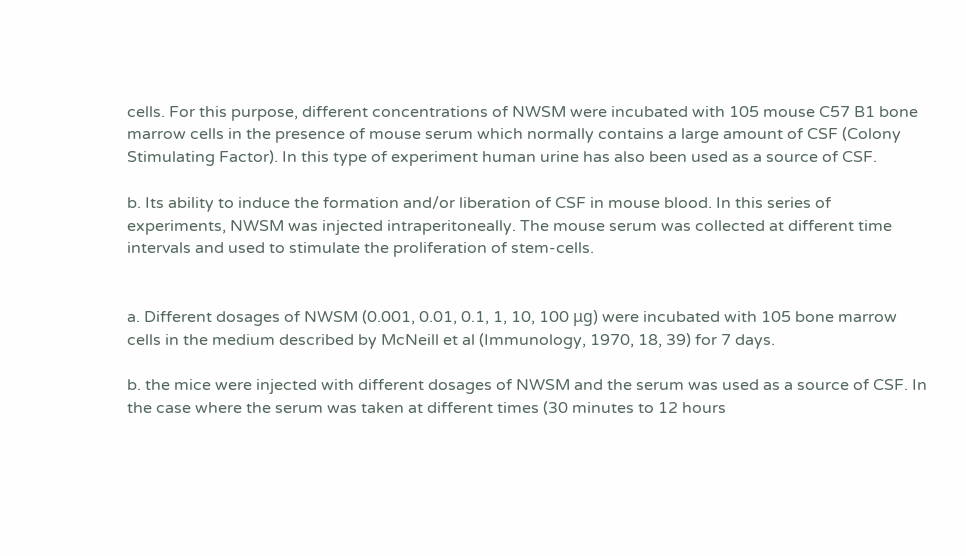cells. For this purpose, different concentrations of NWSM were incubated with 105 mouse C57 B1 bone marrow cells in the presence of mouse serum which normally contains a large amount of CSF (Colony Stimulating Factor). In this type of experiment human urine has also been used as a source of CSF.

b. Its ability to induce the formation and/or liberation of CSF in mouse blood. In this series of experiments, NWSM was injected intraperitoneally. The mouse serum was collected at different time intervals and used to stimulate the proliferation of stem-cells.


a. Different dosages of NWSM (0.001, 0.01, 0.1, 1, 10, 100 μg) were incubated with 105 bone marrow cells in the medium described by McNeill et al (Immunology, 1970, 18, 39) for 7 days.

b. the mice were injected with different dosages of NWSM and the serum was used as a source of CSF. In the case where the serum was taken at different times (30 minutes to 12 hours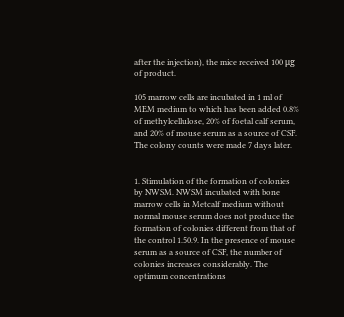after the injection), the mice received 100 μg of product.

105 marrow cells are incubated in 1 ml of MEM medium to which has been added 0.8% of methylcellulose, 20% of foetal calf serum, and 20% of mouse serum as a source of CSF. The colony counts were made 7 days later.


1. Stimulation of the formation of colonies by NWSM. NWSM incubated with bone marrow cells in Metcalf medium without normal mouse serum does not produce the formation of colonies different from that of the control 1.50.9. In the presence of mouse serum as a source of CSF, the number of colonies increases considerably. The optimum concentrations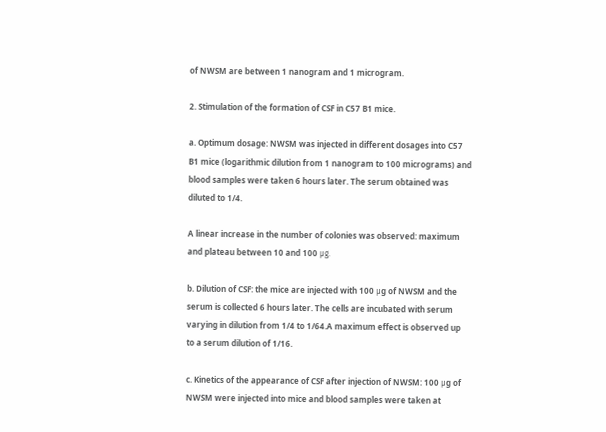of NWSM are between 1 nanogram and 1 microgram.

2. Stimulation of the formation of CSF in C57 B1 mice.

a. Optimum dosage: NWSM was injected in different dosages into C57 B1 mice (logarithmic dilution from 1 nanogram to 100 micrograms) and blood samples were taken 6 hours later. The serum obtained was diluted to 1/4.

A linear increase in the number of colonies was observed: maximum and plateau between 10 and 100 μg.

b. Dilution of CSF: the mice are injected with 100 μg of NWSM and the serum is collected 6 hours later. The cells are incubated with serum varying in dilution from 1/4 to 1/64.A maximum effect is observed up to a serum dilution of 1/16.

c. Kinetics of the appearance of CSF after injection of NWSM: 100 μg of NWSM were injected into mice and blood samples were taken at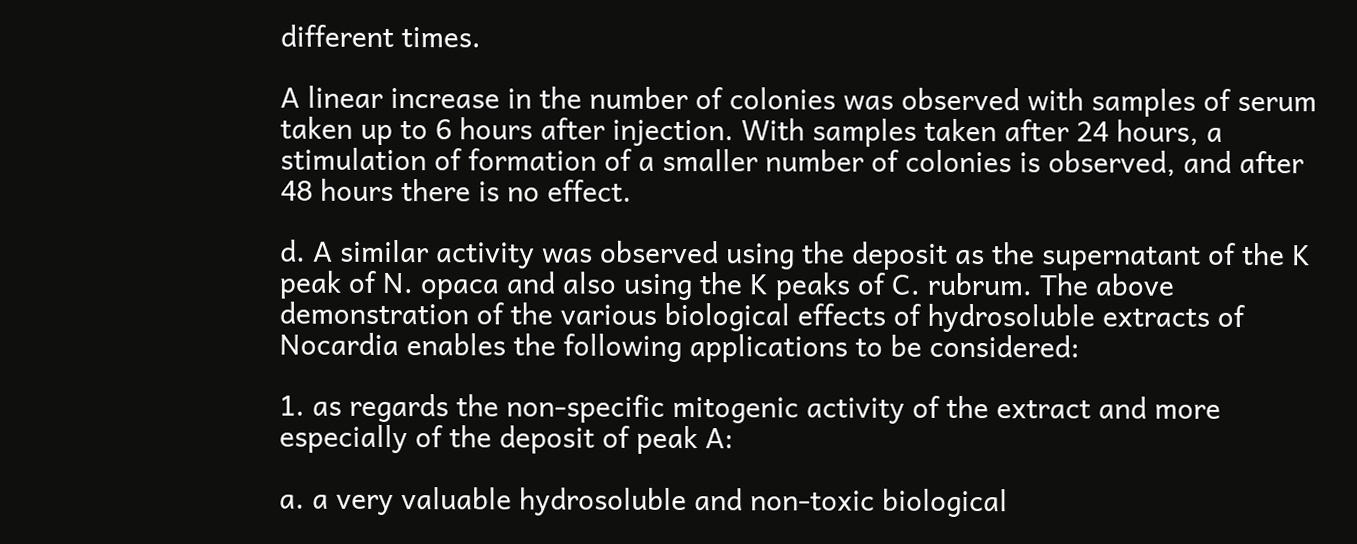different times.

A linear increase in the number of colonies was observed with samples of serum taken up to 6 hours after injection. With samples taken after 24 hours, a stimulation of formation of a smaller number of colonies is observed, and after 48 hours there is no effect.

d. A similar activity was observed using the deposit as the supernatant of the K peak of N. opaca and also using the K peaks of C. rubrum. The above demonstration of the various biological effects of hydrosoluble extracts of Nocardia enables the following applications to be considered:

1. as regards the non-specific mitogenic activity of the extract and more especially of the deposit of peak A:

a. a very valuable hydrosoluble and non-toxic biological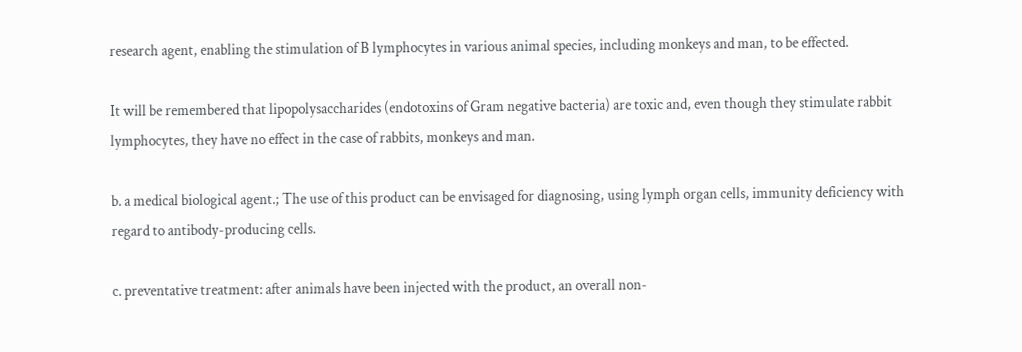research agent, enabling the stimulation of B lymphocytes in various animal species, including monkeys and man, to be effected.

It will be remembered that lipopolysaccharides (endotoxins of Gram negative bacteria) are toxic and, even though they stimulate rabbit lymphocytes, they have no effect in the case of rabbits, monkeys and man.

b. a medical biological agent.; The use of this product can be envisaged for diagnosing, using lymph organ cells, immunity deficiency with regard to antibody-producing cells.

c. preventative treatment: after animals have been injected with the product, an overall non-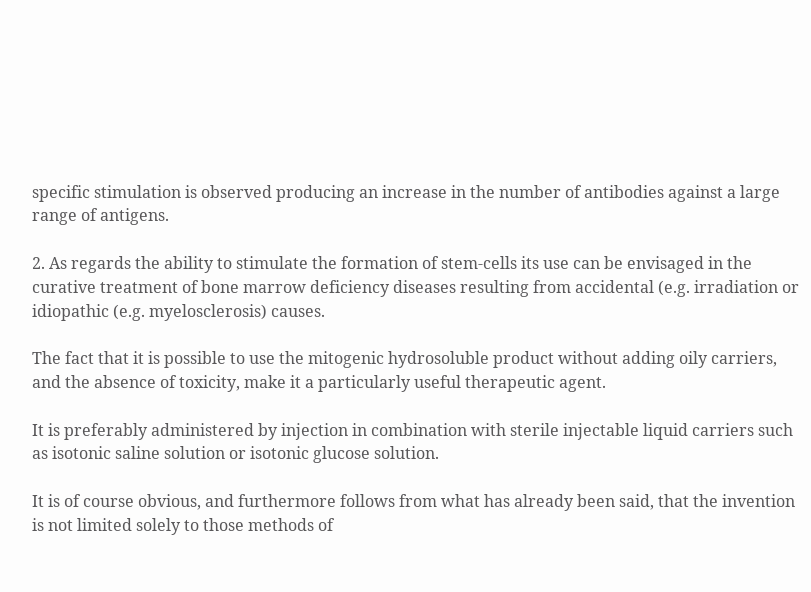specific stimulation is observed producing an increase in the number of antibodies against a large range of antigens.

2. As regards the ability to stimulate the formation of stem-cells its use can be envisaged in the curative treatment of bone marrow deficiency diseases resulting from accidental (e.g. irradiation or idiopathic (e.g. myelosclerosis) causes.

The fact that it is possible to use the mitogenic hydrosoluble product without adding oily carriers, and the absence of toxicity, make it a particularly useful therapeutic agent.

It is preferably administered by injection in combination with sterile injectable liquid carriers such as isotonic saline solution or isotonic glucose solution.

It is of course obvious, and furthermore follows from what has already been said, that the invention is not limited solely to those methods of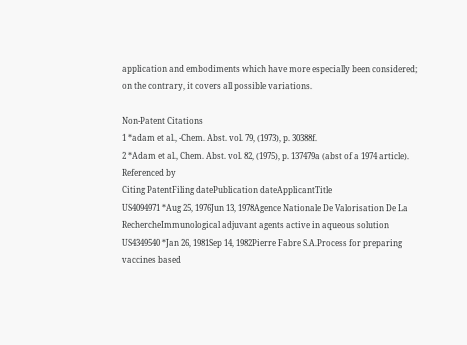application and embodiments which have more especially been considered; on the contrary, it covers all possible variations.

Non-Patent Citations
1 *adam et al., -Chem. Abst. vol. 79, (1973), p. 30388f.
2 *Adam et al., Chem. Abst. vol. 82, (1975), p. 137479a (abst of a 1974 article).
Referenced by
Citing PatentFiling datePublication dateApplicantTitle
US4094971 *Aug 25, 1976Jun 13, 1978Agence Nationale De Valorisation De La RechercheImmunological adjuvant agents active in aqueous solution
US4349540 *Jan 26, 1981Sep 14, 1982Pierre Fabre S.A.Process for preparing vaccines based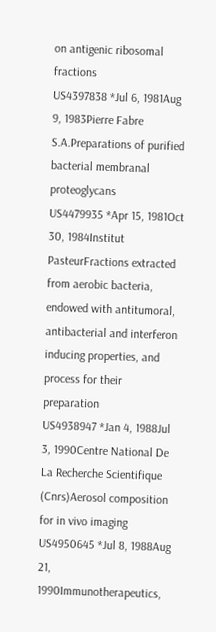on antigenic ribosomal fractions
US4397838 *Jul 6, 1981Aug 9, 1983Pierre Fabre S.A.Preparations of purified bacterial membranal proteoglycans
US4479935 *Apr 15, 1981Oct 30, 1984Institut PasteurFractions extracted from aerobic bacteria, endowed with antitumoral, antibacterial and interferon inducing properties, and process for their preparation
US4938947 *Jan 4, 1988Jul 3, 1990Centre National De La Recherche Scientifique (Cnrs)Aerosol composition for in vivo imaging
US4950645 *Jul 8, 1988Aug 21, 1990Immunotherapeutics,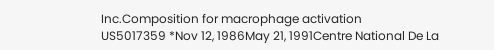Inc.Composition for macrophage activation
US5017359 *Nov 12, 1986May 21, 1991Centre National De La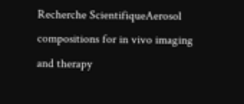Recherche ScientifiqueAerosol compositions for in vivo imaging and therapy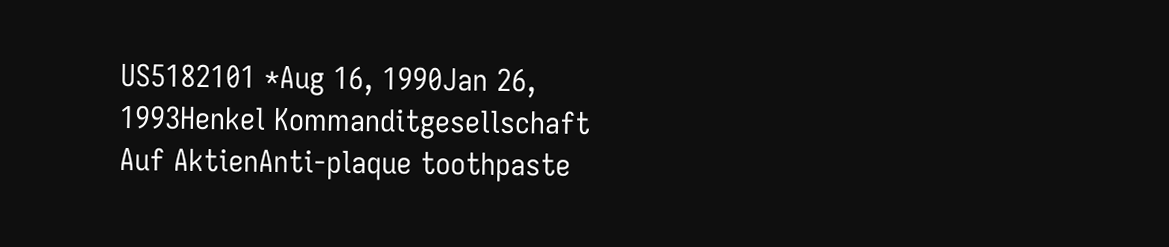US5182101 *Aug 16, 1990Jan 26, 1993Henkel Kommanditgesellschaft Auf AktienAnti-plaque toothpaste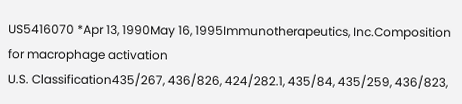US5416070 *Apr 13, 1990May 16, 1995Immunotherapeutics, Inc.Composition for macrophage activation
U.S. Classification435/267, 436/826, 424/282.1, 435/84, 435/259, 436/823,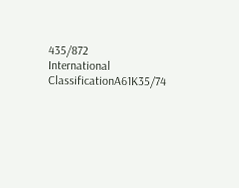435/872
International ClassificationA61K35/74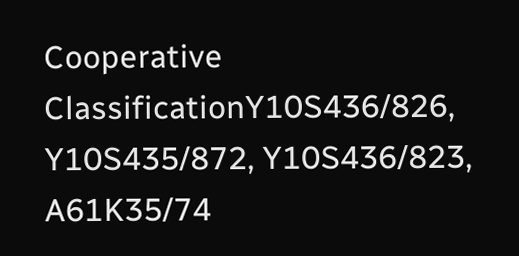Cooperative ClassificationY10S436/826, Y10S435/872, Y10S436/823, A61K35/74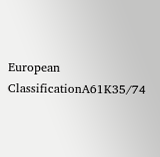European ClassificationA61K35/74